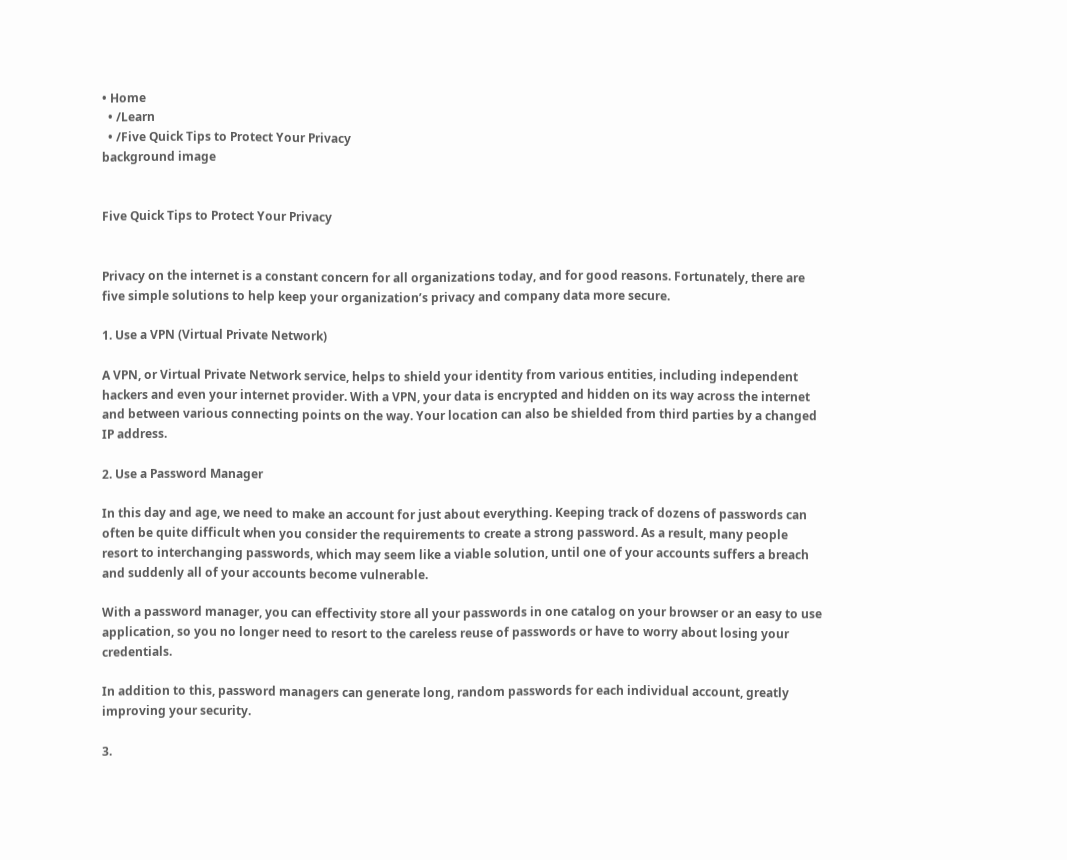• Home
  • /Learn
  • /Five Quick Tips to Protect Your Privacy
background image


Five Quick Tips to Protect Your Privacy


Privacy on the internet is a constant concern for all organizations today, and for good reasons. Fortunately, there are five simple solutions to help keep your organization’s privacy and company data more secure.

1. Use a VPN (Virtual Private Network)

A VPN, or Virtual Private Network service, helps to shield your identity from various entities, including independent hackers and even your internet provider. With a VPN, your data is encrypted and hidden on its way across the internet and between various connecting points on the way. Your location can also be shielded from third parties by a changed IP address.

2. Use a Password Manager

In this day and age, we need to make an account for just about everything. Keeping track of dozens of passwords can often be quite difficult when you consider the requirements to create a strong password. As a result, many people resort to interchanging passwords, which may seem like a viable solution, until one of your accounts suffers a breach and suddenly all of your accounts become vulnerable.

With a password manager, you can effectivity store all your passwords in one catalog on your browser or an easy to use application, so you no longer need to resort to the careless reuse of passwords or have to worry about losing your credentials.

In addition to this, password managers can generate long, random passwords for each individual account, greatly improving your security.

3.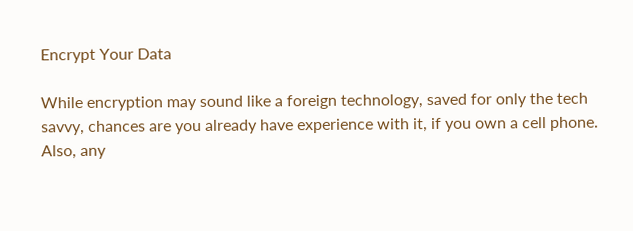Encrypt Your Data

While encryption may sound like a foreign technology, saved for only the tech savvy, chances are you already have experience with it, if you own a cell phone. Also, any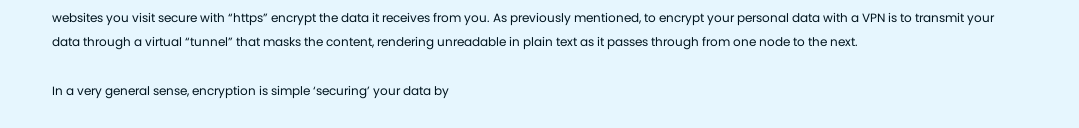websites you visit secure with “https” encrypt the data it receives from you. As previously mentioned, to encrypt your personal data with a VPN is to transmit your data through a virtual “tunnel” that masks the content, rendering unreadable in plain text as it passes through from one node to the next.

In a very general sense, encryption is simple ‘securing’ your data by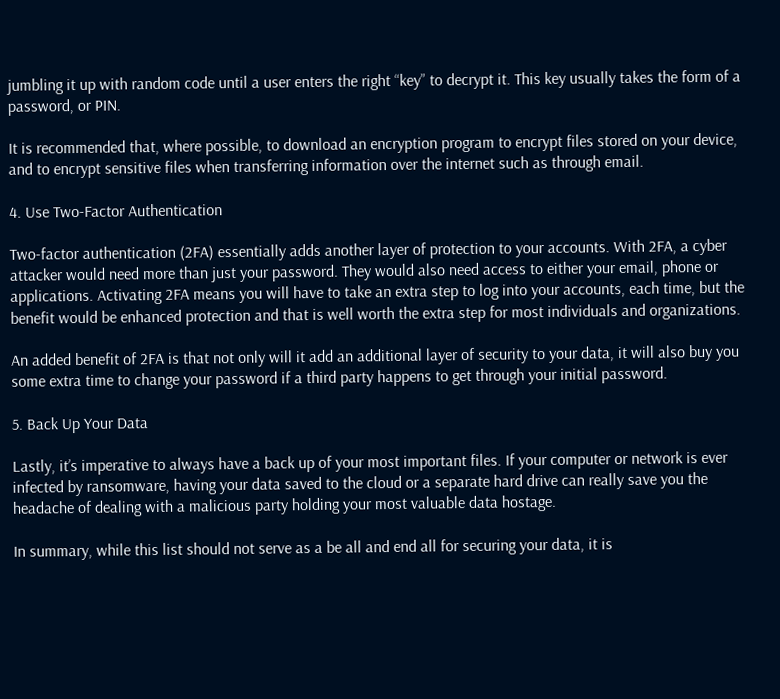jumbling it up with random code until a user enters the right “key” to decrypt it. This key usually takes the form of a password, or PIN.

It is recommended that, where possible, to download an encryption program to encrypt files stored on your device, and to encrypt sensitive files when transferring information over the internet such as through email.

4. Use Two-Factor Authentication

Two-factor authentication (2FA) essentially adds another layer of protection to your accounts. With 2FA, a cyber attacker would need more than just your password. They would also need access to either your email, phone or applications. Activating 2FA means you will have to take an extra step to log into your accounts, each time, but the benefit would be enhanced protection and that is well worth the extra step for most individuals and organizations.

An added benefit of 2FA is that not only will it add an additional layer of security to your data, it will also buy you some extra time to change your password if a third party happens to get through your initial password.

5. Back Up Your Data

Lastly, it’s imperative to always have a back up of your most important files. If your computer or network is ever infected by ransomware, having your data saved to the cloud or a separate hard drive can really save you the headache of dealing with a malicious party holding your most valuable data hostage.

In summary, while this list should not serve as a be all and end all for securing your data, it is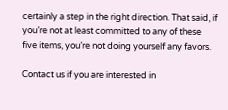certainly a step in the right direction. That said, if you’re not at least committed to any of these five items, you’re not doing yourself any favors.

Contact us if you are interested in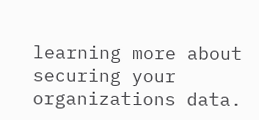learning more about securing your organizations data.